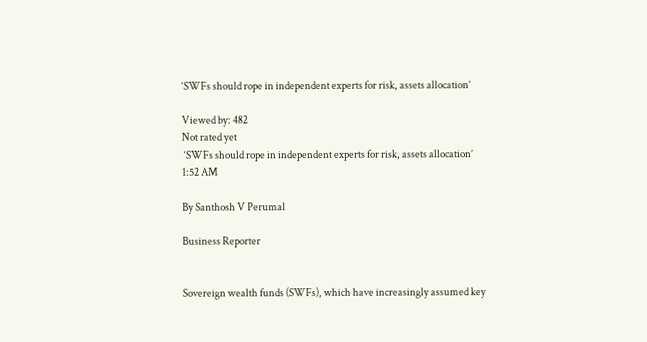‘SWFs should rope in independent experts for risk, assets allocation’

Viewed by: 482
Not rated yet
 ‘SWFs should rope in independent experts for risk, assets allocation’
1:52 AM

By Santhosh V Perumal

Business Reporter


Sovereign wealth funds (SWFs), which have increasingly assumed key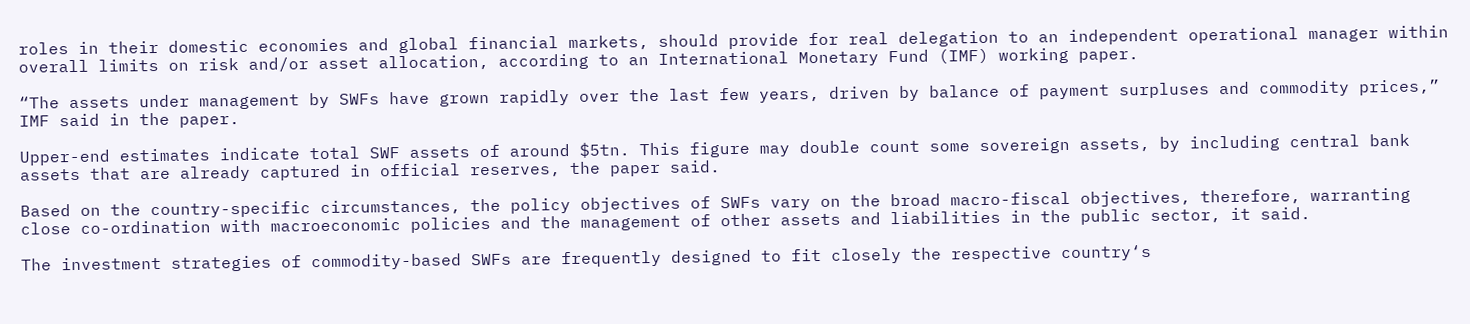roles in their domestic economies and global financial markets, should provide for real delegation to an independent operational manager within overall limits on risk and/or asset allocation, according to an International Monetary Fund (IMF) working paper.

“The assets under management by SWFs have grown rapidly over the last few years, driven by balance of payment surpluses and commodity prices,” IMF said in the paper.

Upper-end estimates indicate total SWF assets of around $5tn. This figure may double count some sovereign assets, by including central bank assets that are already captured in official reserves, the paper said.

Based on the country-specific circumstances, the policy objectives of SWFs vary on the broad macro-fiscal objectives, therefore, warranting close co-ordination with macroeconomic policies and the management of other assets and liabilities in the public sector, it said.

The investment strategies of commodity-based SWFs are frequently designed to fit closely the respective country‘s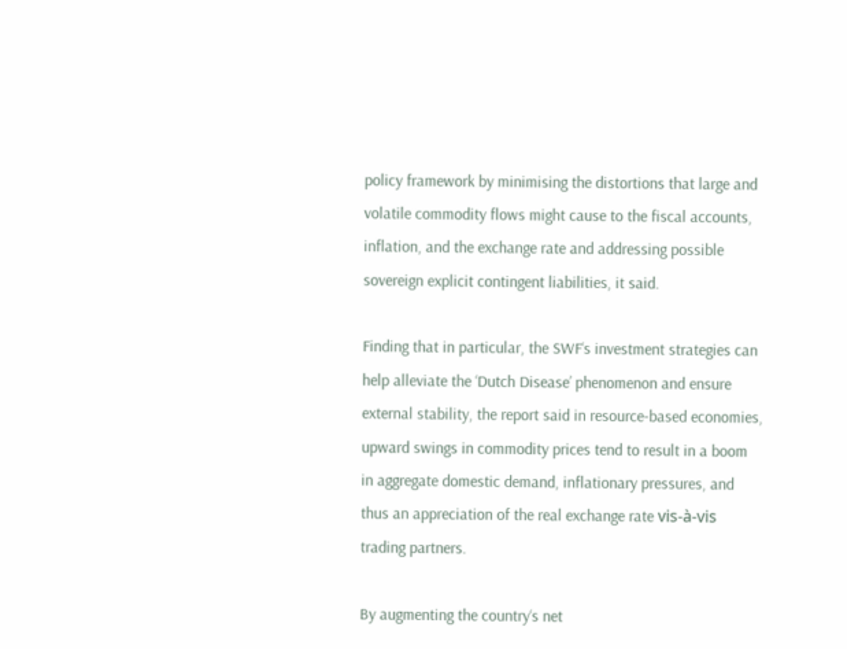policy framework by minimising the distortions that large and volatile commodity flows might cause to the fiscal accounts, inflation, and the exchange rate and addressing possible sovereign explicit contingent liabilities, it said.

Finding that in particular, the SWF‘s investment strategies can help alleviate the ‘Dutch Disease’ phenomenon and ensure external stability, the report said in resource-based economies, upward swings in commodity prices tend to result in a boom in aggregate domestic demand, inflationary pressures, and thus an appreciation of the real exchange rate vis-à-vis trading partners.

By augmenting the country‘s net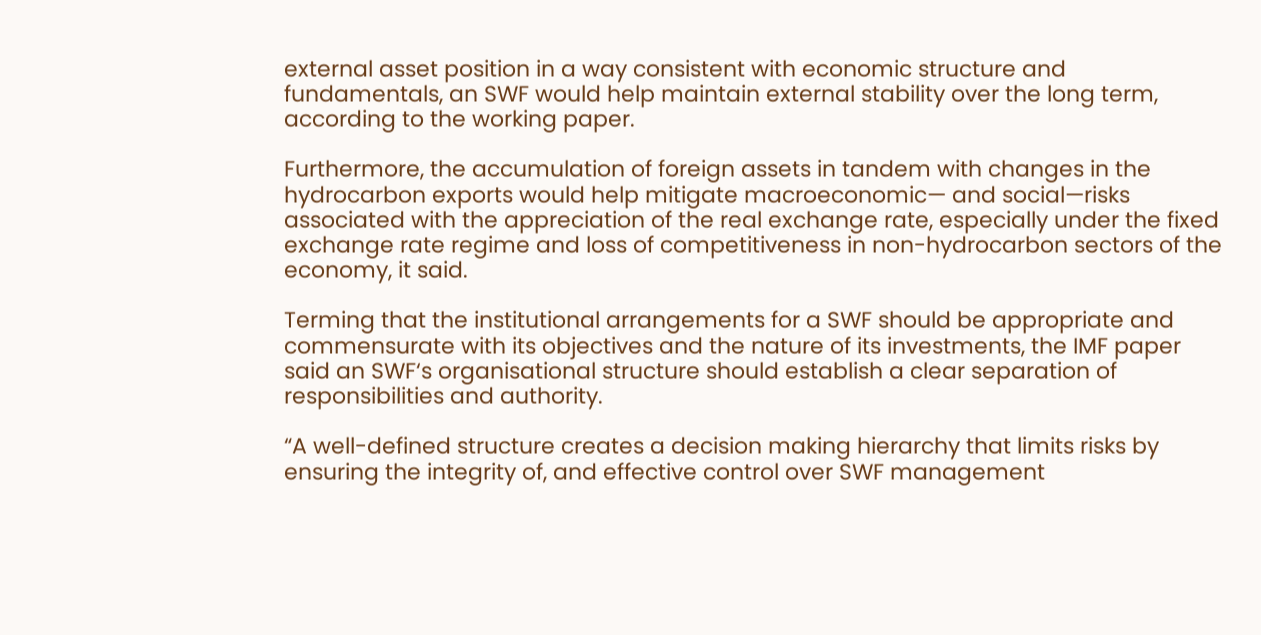external asset position in a way consistent with economic structure and fundamentals, an SWF would help maintain external stability over the long term, according to the working paper.

Furthermore, the accumulation of foreign assets in tandem with changes in the hydrocarbon exports would help mitigate macroeconomic— and social—risks associated with the appreciation of the real exchange rate, especially under the fixed exchange rate regime and loss of competitiveness in non-hydrocarbon sectors of the economy, it said.

Terming that the institutional arrangements for a SWF should be appropriate and commensurate with its objectives and the nature of its investments, the IMF paper said an SWF‘s organisational structure should establish a clear separation of responsibilities and authority.

“A well-defined structure creates a decision making hierarchy that limits risks by ensuring the integrity of, and effective control over SWF management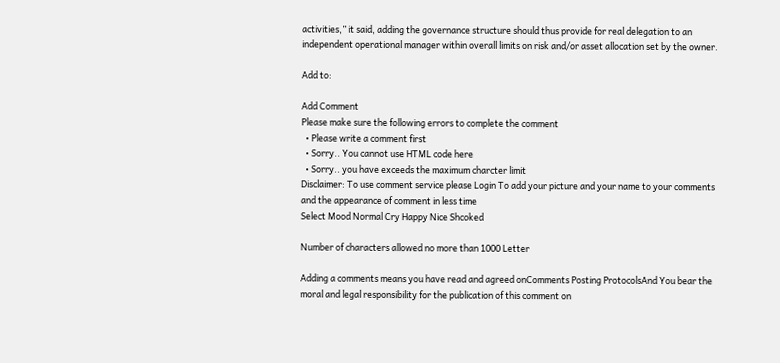activities,” it said, adding the governance structure should thus provide for real delegation to an independent operational manager within overall limits on risk and/or asset allocation set by the owner.

Add to:

Add Comment
Please make sure the following errors to complete the comment
  • Please write a comment first
  • Sorry.. You cannot use HTML code here
  • Sorry.. you have exceeds the maximum charcter limit
Disclaimer: To use comment service please Login To add your picture and your name to your comments and the appearance of comment in less time
Select Mood Normal Cry Happy Nice Shcoked

Number of characters allowed no more than 1000 Letter

Adding a comments means you have read and agreed onComments Posting ProtocolsAnd You bear the moral and legal responsibility for the publication of this comment on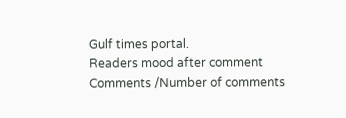Gulf times portal.
Readers mood after comment
Comments /Number of comments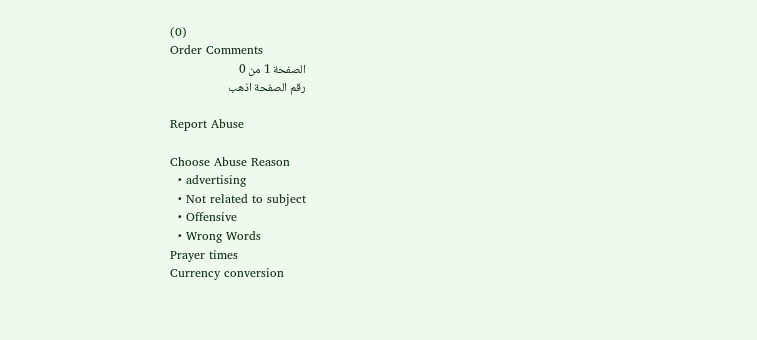(0)
Order Comments
الصفحة 1 من 0
رقم الصفحة اذهب

Report Abuse

Choose Abuse Reason
  • advertising
  • Not related to subject
  • Offensive
  • Wrong Words
Prayer times
Currency conversion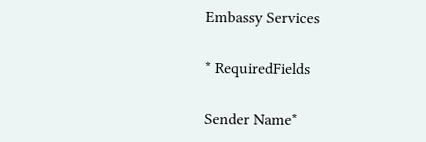Embassy Services

* RequiredFields

Sender Name*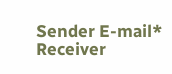Sender E-mail*
Receiver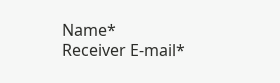Name*
Receiver E-mail*